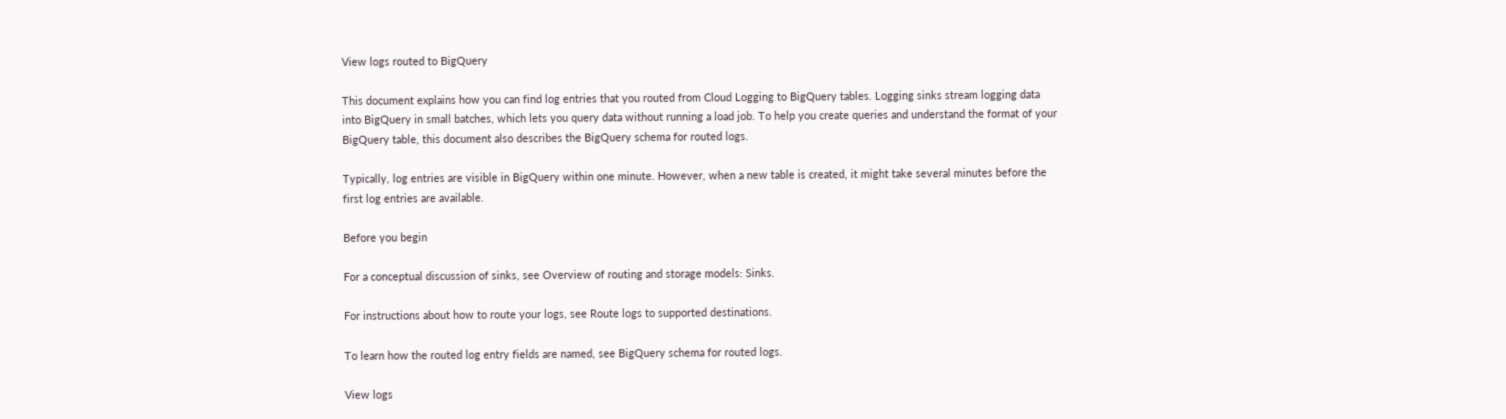View logs routed to BigQuery

This document explains how you can find log entries that you routed from Cloud Logging to BigQuery tables. Logging sinks stream logging data into BigQuery in small batches, which lets you query data without running a load job. To help you create queries and understand the format of your BigQuery table, this document also describes the BigQuery schema for routed logs.

Typically, log entries are visible in BigQuery within one minute. However, when a new table is created, it might take several minutes before the first log entries are available.

Before you begin

For a conceptual discussion of sinks, see Overview of routing and storage models: Sinks.

For instructions about how to route your logs, see Route logs to supported destinations.

To learn how the routed log entry fields are named, see BigQuery schema for routed logs.

View logs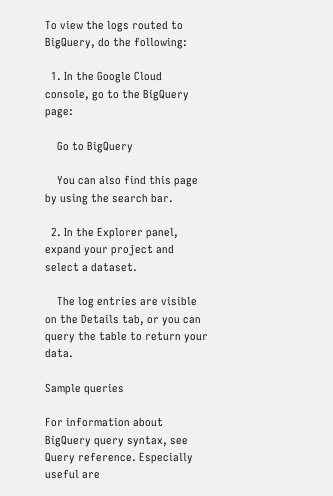To view the logs routed to BigQuery, do the following:

  1. In the Google Cloud console, go to the BigQuery page:

    Go to BigQuery

    You can also find this page by using the search bar.

  2. In the Explorer panel, expand your project and select a dataset.

    The log entries are visible on the Details tab, or you can query the table to return your data.

Sample queries

For information about BigQuery query syntax, see Query reference. Especially useful are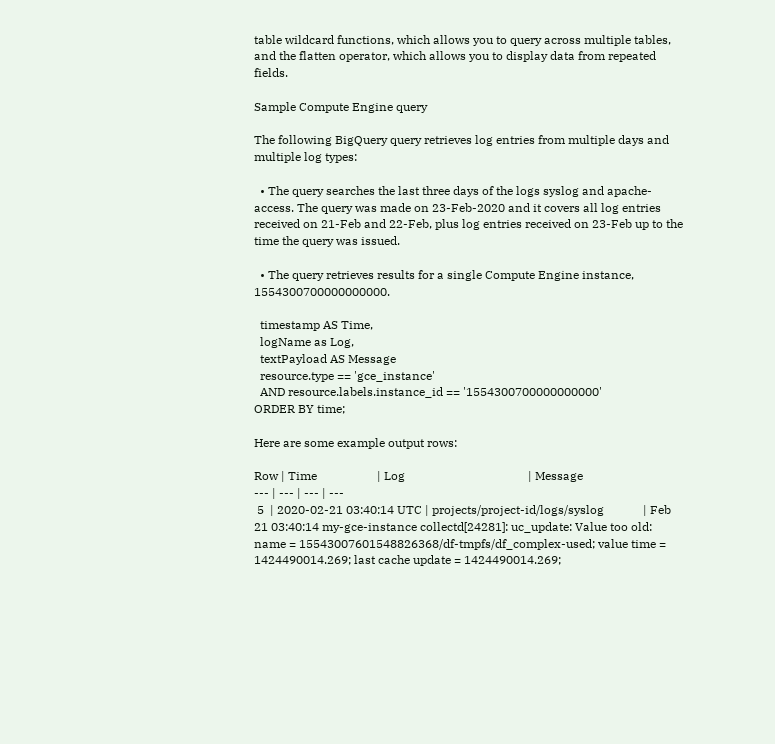table wildcard functions, which allows you to query across multiple tables, and the flatten operator, which allows you to display data from repeated fields.

Sample Compute Engine query

The following BigQuery query retrieves log entries from multiple days and multiple log types:

  • The query searches the last three days of the logs syslog and apache-access. The query was made on 23-Feb-2020 and it covers all log entries received on 21-Feb and 22-Feb, plus log entries received on 23-Feb up to the time the query was issued.

  • The query retrieves results for a single Compute Engine instance, 1554300700000000000.

  timestamp AS Time,
  logName as Log,
  textPayload AS Message
  resource.type == 'gce_instance'
  AND resource.labels.instance_id == '1554300700000000000'
ORDER BY time;

Here are some example output rows:

Row | Time                    | Log                                         | Message
--- | --- | --- | ---
 5  | 2020-02-21 03:40:14 UTC | projects/project-id/logs/syslog             | Feb 21 03:40:14 my-gce-instance collectd[24281]: uc_update: Value too old: name = 15543007601548826368/df-tmpfs/df_complex-used; value time = 1424490014.269; last cache update = 1424490014.269;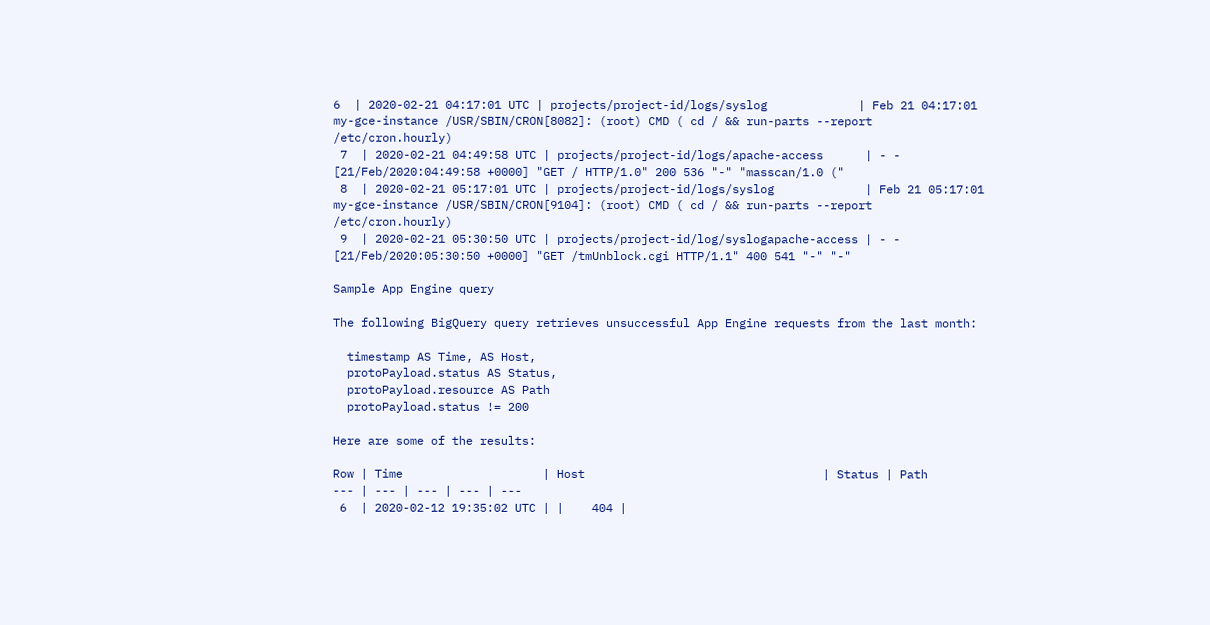6  | 2020-02-21 04:17:01 UTC | projects/project-id/logs/syslog             | Feb 21 04:17:01 my-gce-instance /USR/SBIN/CRON[8082]: (root) CMD ( cd / && run-parts --report /etc/cron.hourly)
 7  | 2020-02-21 04:49:58 UTC | projects/project-id/logs/apache-access      | - - [21/Feb/2020:04:49:58 +0000] "GET / HTTP/1.0" 200 536 "-" "masscan/1.0 ("
 8  | 2020-02-21 05:17:01 UTC | projects/project-id/logs/syslog             | Feb 21 05:17:01 my-gce-instance /USR/SBIN/CRON[9104]: (root) CMD ( cd / && run-parts --report /etc/cron.hourly)
 9  | 2020-02-21 05:30:50 UTC | projects/project-id/log/syslogapache-access | - - [21/Feb/2020:05:30:50 +0000] "GET /tmUnblock.cgi HTTP/1.1" 400 541 "-" "-"

Sample App Engine query

The following BigQuery query retrieves unsuccessful App Engine requests from the last month:

  timestamp AS Time, AS Host,
  protoPayload.status AS Status,
  protoPayload.resource AS Path
  protoPayload.status != 200

Here are some of the results:

Row | Time                    | Host                                  | Status | Path
--- | --- | --- | --- | ---
 6  | 2020-02-12 19:35:02 UTC | |    404 |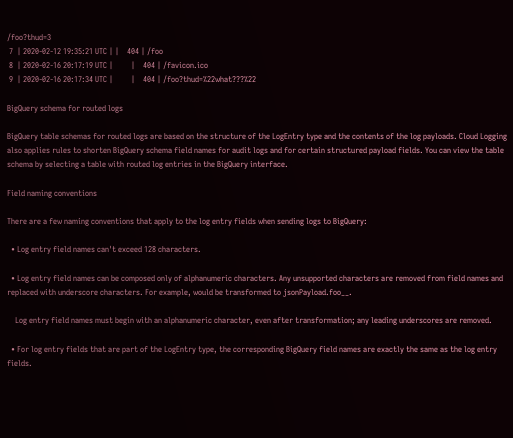/foo?thud=3
 7  | 2020-02-12 19:35:21 UTC | |    404 | /foo
 8  | 2020-02-16 20:17:19 UTC |         |    404 | /favicon.ico
 9  | 2020-02-16 20:17:34 UTC |         |    404 | /foo?thud=%22what???%22

BigQuery schema for routed logs

BigQuery table schemas for routed logs are based on the structure of the LogEntry type and the contents of the log payloads. Cloud Logging also applies rules to shorten BigQuery schema field names for audit logs and for certain structured payload fields. You can view the table schema by selecting a table with routed log entries in the BigQuery interface.

Field naming conventions

There are a few naming conventions that apply to the log entry fields when sending logs to BigQuery:

  • Log entry field names can't exceed 128 characters.

  • Log entry field names can be composed only of alphanumeric characters. Any unsupported characters are removed from field names and replaced with underscore characters. For example, would be transformed to jsonPayload.foo__.

    Log entry field names must begin with an alphanumeric character, even after transformation; any leading underscores are removed.

  • For log entry fields that are part of the LogEntry type, the corresponding BigQuery field names are exactly the same as the log entry fields.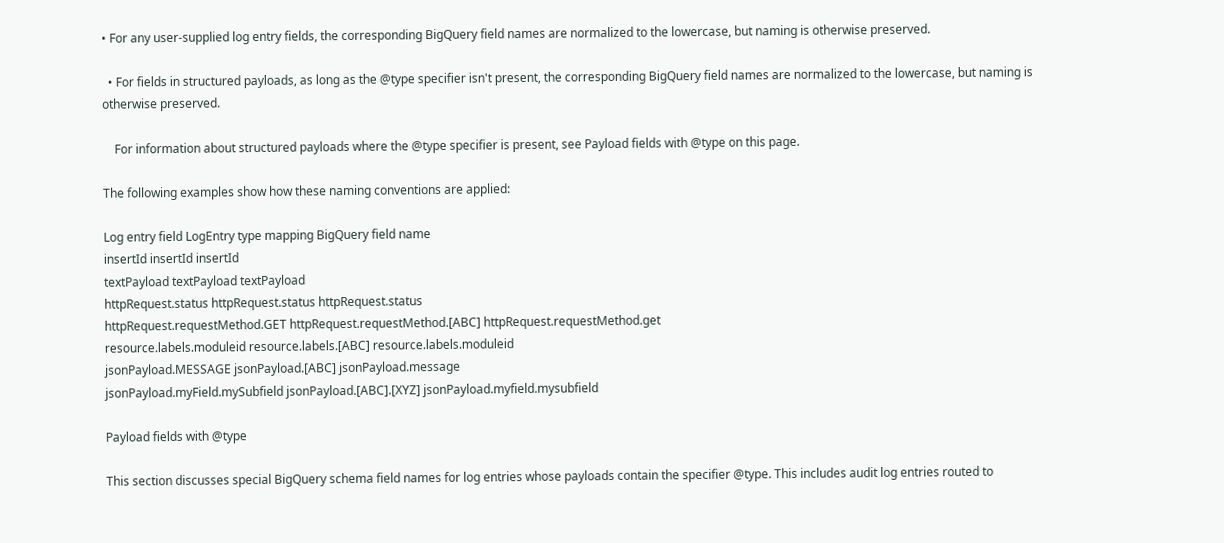• For any user-supplied log entry fields, the corresponding BigQuery field names are normalized to the lowercase, but naming is otherwise preserved.

  • For fields in structured payloads, as long as the @type specifier isn't present, the corresponding BigQuery field names are normalized to the lowercase, but naming is otherwise preserved.

    For information about structured payloads where the @type specifier is present, see Payload fields with @type on this page.

The following examples show how these naming conventions are applied:

Log entry field LogEntry type mapping BigQuery field name
insertId insertId insertId
textPayload textPayload textPayload
httpRequest.status httpRequest.status httpRequest.status
httpRequest.requestMethod.GET httpRequest.requestMethod.[ABC] httpRequest.requestMethod.get
resource.labels.moduleid resource.labels.[ABC] resource.labels.moduleid
jsonPayload.MESSAGE jsonPayload.[ABC] jsonPayload.message
jsonPayload.myField.mySubfield jsonPayload.[ABC].[XYZ] jsonPayload.myfield.mysubfield

Payload fields with @type

This section discusses special BigQuery schema field names for log entries whose payloads contain the specifier @type. This includes audit log entries routed to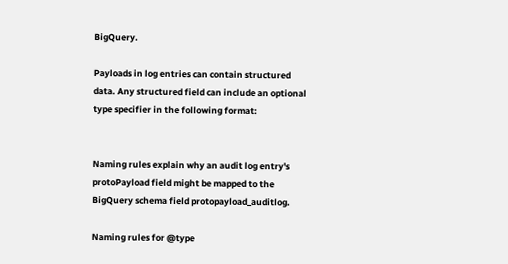BigQuery.

Payloads in log entries can contain structured data. Any structured field can include an optional type specifier in the following format:


Naming rules explain why an audit log entry's protoPayload field might be mapped to the BigQuery schema field protopayload_auditlog.

Naming rules for @type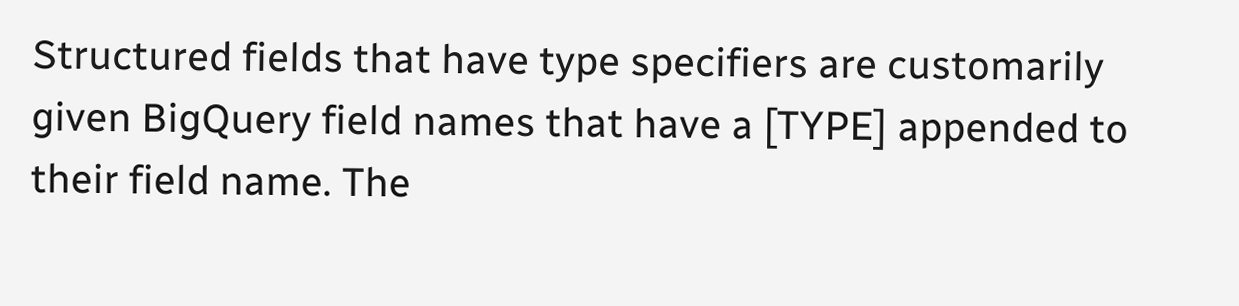Structured fields that have type specifiers are customarily given BigQuery field names that have a [TYPE] appended to their field name. The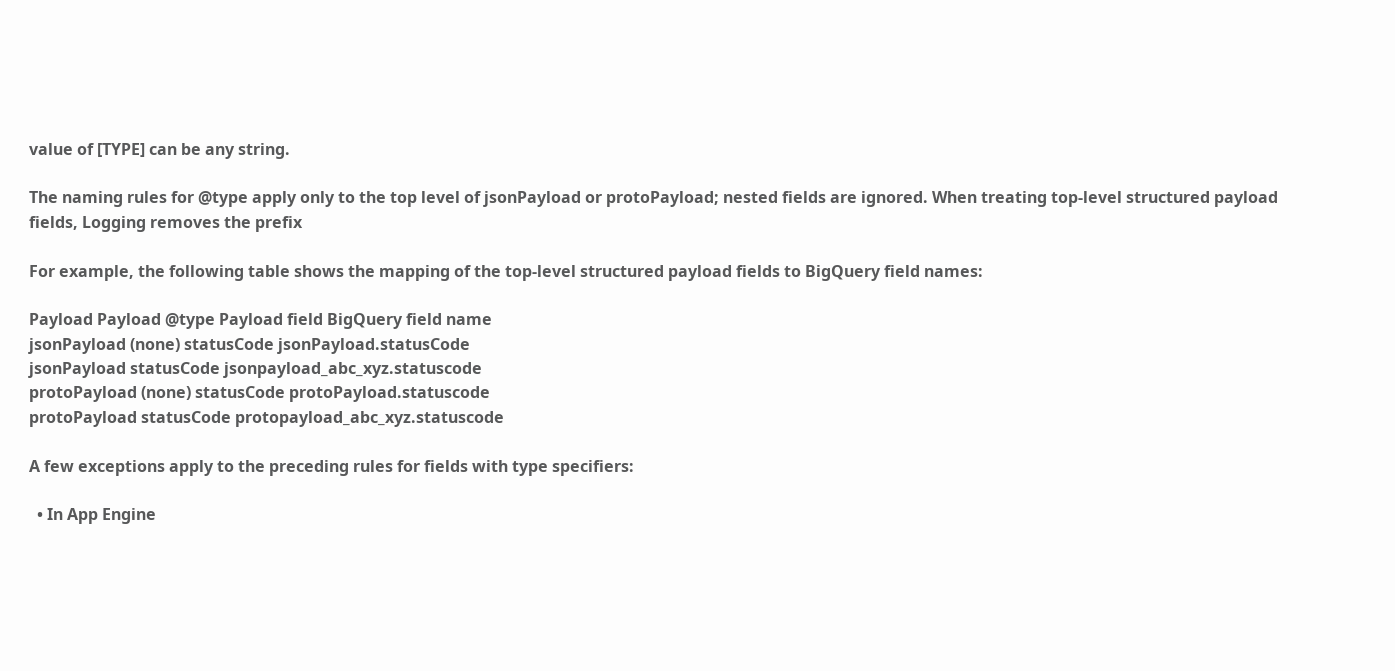value of [TYPE] can be any string.

The naming rules for @type apply only to the top level of jsonPayload or protoPayload; nested fields are ignored. When treating top-level structured payload fields, Logging removes the prefix

For example, the following table shows the mapping of the top-level structured payload fields to BigQuery field names:

Payload Payload @type Payload field BigQuery field name
jsonPayload (none) statusCode jsonPayload.statusCode
jsonPayload statusCode jsonpayload_abc_xyz.statuscode
protoPayload (none) statusCode protoPayload.statuscode
protoPayload statusCode protopayload_abc_xyz.statuscode

A few exceptions apply to the preceding rules for fields with type specifiers:

  • In App Engine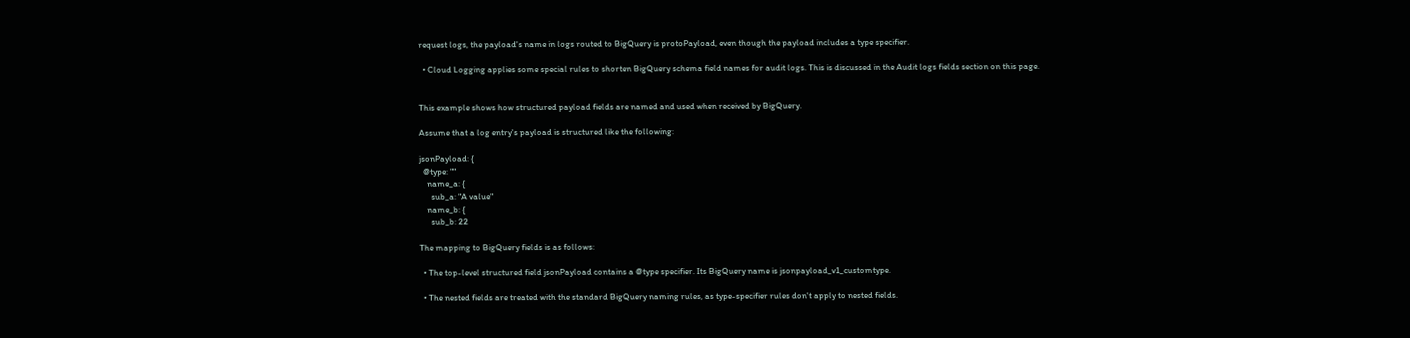request logs, the payload's name in logs routed to BigQuery is protoPayload, even though the payload includes a type specifier.

  • Cloud Logging applies some special rules to shorten BigQuery schema field names for audit logs. This is discussed in the Audit logs fields section on this page.


This example shows how structured payload fields are named and used when received by BigQuery.

Assume that a log entry's payload is structured like the following:

jsonPayload: {
  @type: ""
    name_a: {
      sub_a: "A value"
    name_b: {
      sub_b: 22

The mapping to BigQuery fields is as follows:

  • The top-level structured field jsonPayload contains a @type specifier. Its BigQuery name is jsonpayload_v1_customtype.

  • The nested fields are treated with the standard BigQuery naming rules, as type-specifier rules don't apply to nested fields.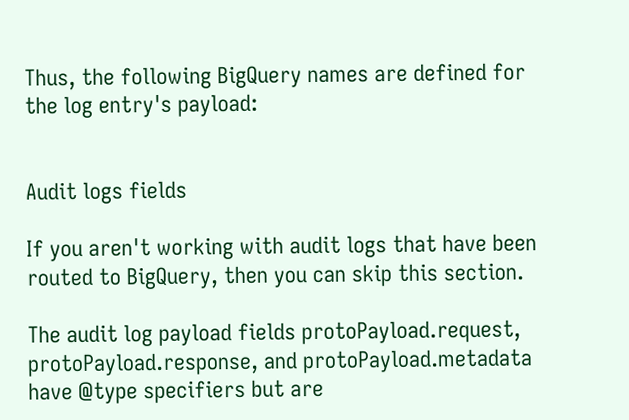Thus, the following BigQuery names are defined for the log entry's payload:


Audit logs fields

If you aren't working with audit logs that have been routed to BigQuery, then you can skip this section.

The audit log payload fields protoPayload.request, protoPayload.response, and protoPayload.metadata have @type specifiers but are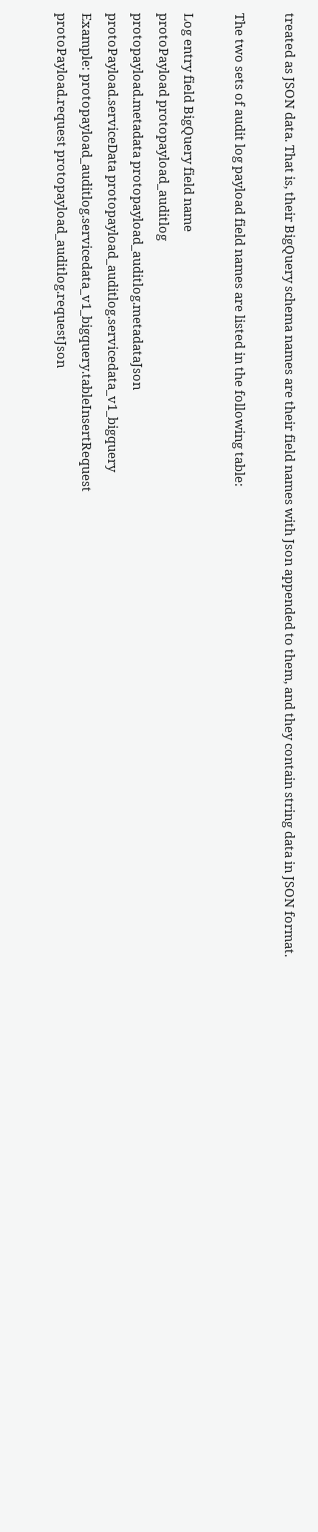treated as JSON data. That is, their BigQuery schema names are their field names with Json appended to them, and they contain string data in JSON format.

The two sets of audit log payload field names are listed in the following table:

Log entry field BigQuery field name
protoPayload protopayload_auditlog
protopayload.metadata protopayload_auditlog.metadataJson
protoPayload.serviceData protopayload_auditlog.servicedata_v1_bigquery
Example: protopayload_auditlog.servicedata_v1_bigquery.tableInsertRequest
protoPayload.request protopayload_auditlog.requestJson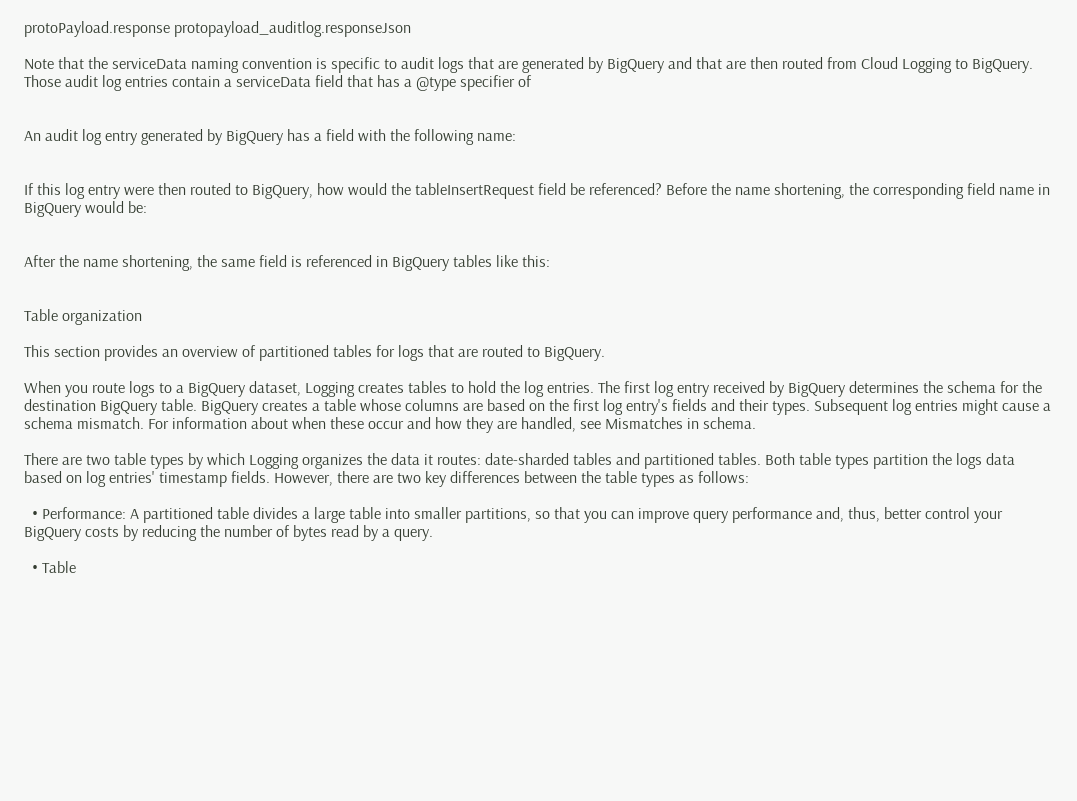protoPayload.response protopayload_auditlog.responseJson

Note that the serviceData naming convention is specific to audit logs that are generated by BigQuery and that are then routed from Cloud Logging to BigQuery. Those audit log entries contain a serviceData field that has a @type specifier of


An audit log entry generated by BigQuery has a field with the following name:


If this log entry were then routed to BigQuery, how would the tableInsertRequest field be referenced? Before the name shortening, the corresponding field name in BigQuery would be:


After the name shortening, the same field is referenced in BigQuery tables like this:


Table organization

This section provides an overview of partitioned tables for logs that are routed to BigQuery.

When you route logs to a BigQuery dataset, Logging creates tables to hold the log entries. The first log entry received by BigQuery determines the schema for the destination BigQuery table. BigQuery creates a table whose columns are based on the first log entry's fields and their types. Subsequent log entries might cause a schema mismatch. For information about when these occur and how they are handled, see Mismatches in schema.

There are two table types by which Logging organizes the data it routes: date-sharded tables and partitioned tables. Both table types partition the logs data based on log entries' timestamp fields. However, there are two key differences between the table types as follows:

  • Performance: A partitioned table divides a large table into smaller partitions, so that you can improve query performance and, thus, better control your BigQuery costs by reducing the number of bytes read by a query.

  • Table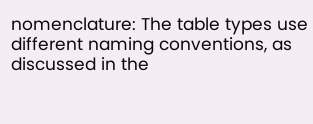nomenclature: The table types use different naming conventions, as discussed in the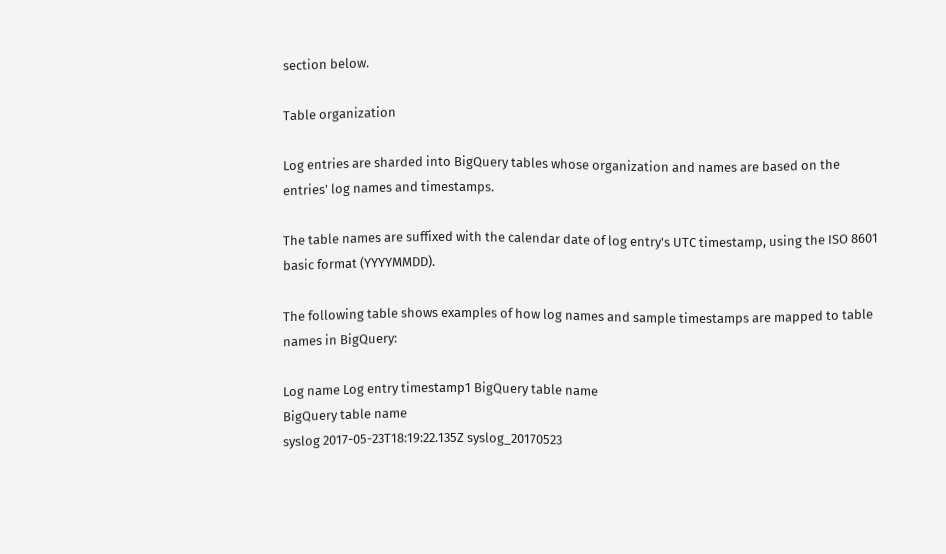section below.

Table organization

Log entries are sharded into BigQuery tables whose organization and names are based on the entries' log names and timestamps.

The table names are suffixed with the calendar date of log entry's UTC timestamp, using the ISO 8601 basic format (YYYYMMDD).

The following table shows examples of how log names and sample timestamps are mapped to table names in BigQuery:

Log name Log entry timestamp1 BigQuery table name
BigQuery table name
syslog 2017-05-23T18:19:22.135Z syslog_20170523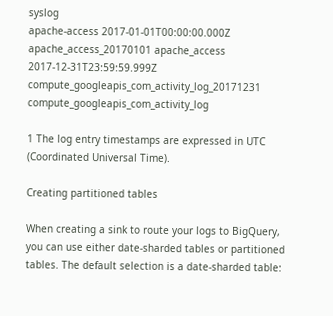syslog
apache-access 2017-01-01T00:00:00.000Z apache_access_20170101 apache_access 2017-12-31T23:59:59.999Z compute_googleapis_com_activity_log_20171231 compute_googleapis_com_activity_log

1 The log entry timestamps are expressed in UTC (Coordinated Universal Time).

Creating partitioned tables

When creating a sink to route your logs to BigQuery, you can use either date-sharded tables or partitioned tables. The default selection is a date-sharded table: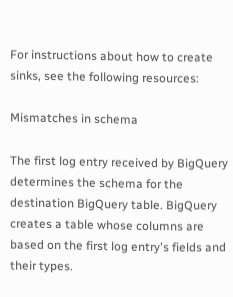For instructions about how to create sinks, see the following resources:

Mismatches in schema

The first log entry received by BigQuery determines the schema for the destination BigQuery table. BigQuery creates a table whose columns are based on the first log entry's fields and their types.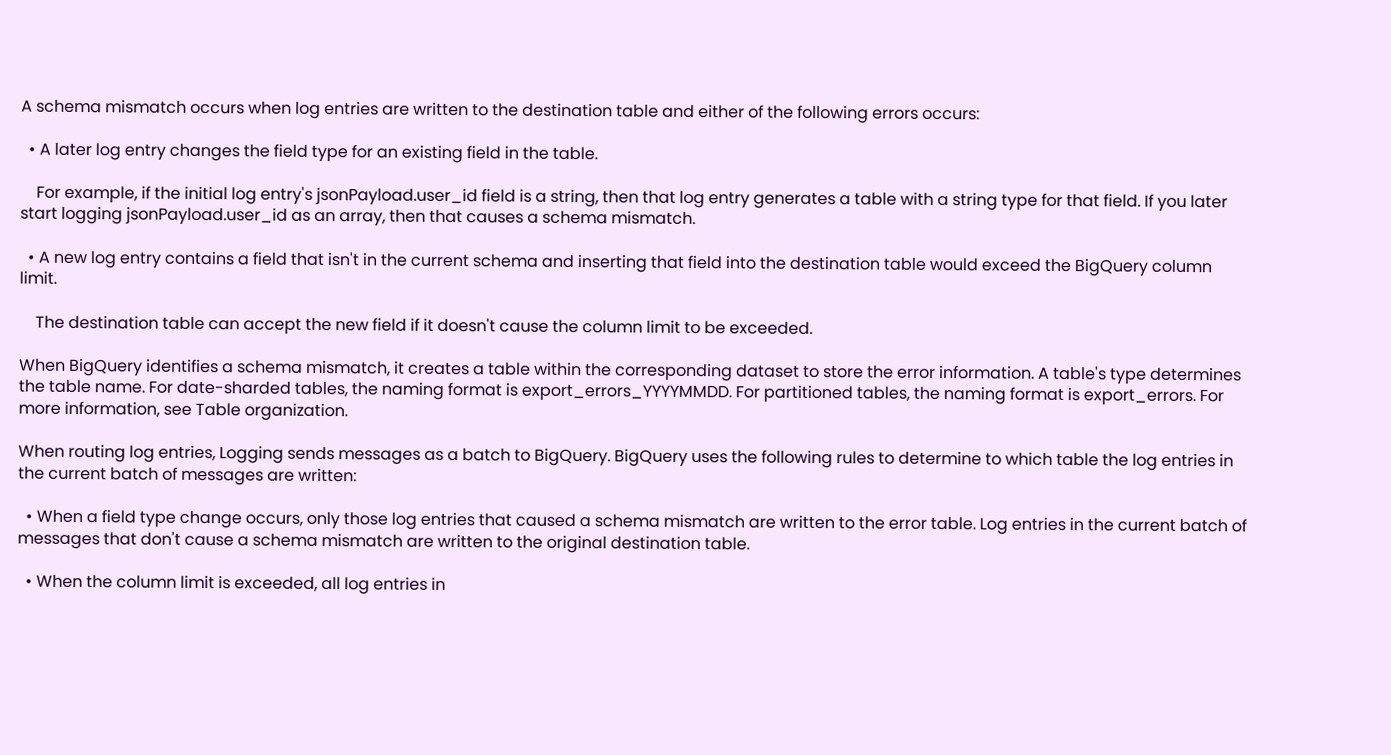A schema mismatch occurs when log entries are written to the destination table and either of the following errors occurs:

  • A later log entry changes the field type for an existing field in the table.

    For example, if the initial log entry's jsonPayload.user_id field is a string, then that log entry generates a table with a string type for that field. If you later start logging jsonPayload.user_id as an array, then that causes a schema mismatch.

  • A new log entry contains a field that isn't in the current schema and inserting that field into the destination table would exceed the BigQuery column limit.

    The destination table can accept the new field if it doesn't cause the column limit to be exceeded.

When BigQuery identifies a schema mismatch, it creates a table within the corresponding dataset to store the error information. A table's type determines the table name. For date-sharded tables, the naming format is export_errors_YYYYMMDD. For partitioned tables, the naming format is export_errors. For more information, see Table organization.

When routing log entries, Logging sends messages as a batch to BigQuery. BigQuery uses the following rules to determine to which table the log entries in the current batch of messages are written:

  • When a field type change occurs, only those log entries that caused a schema mismatch are written to the error table. Log entries in the current batch of messages that don't cause a schema mismatch are written to the original destination table.

  • When the column limit is exceeded, all log entries in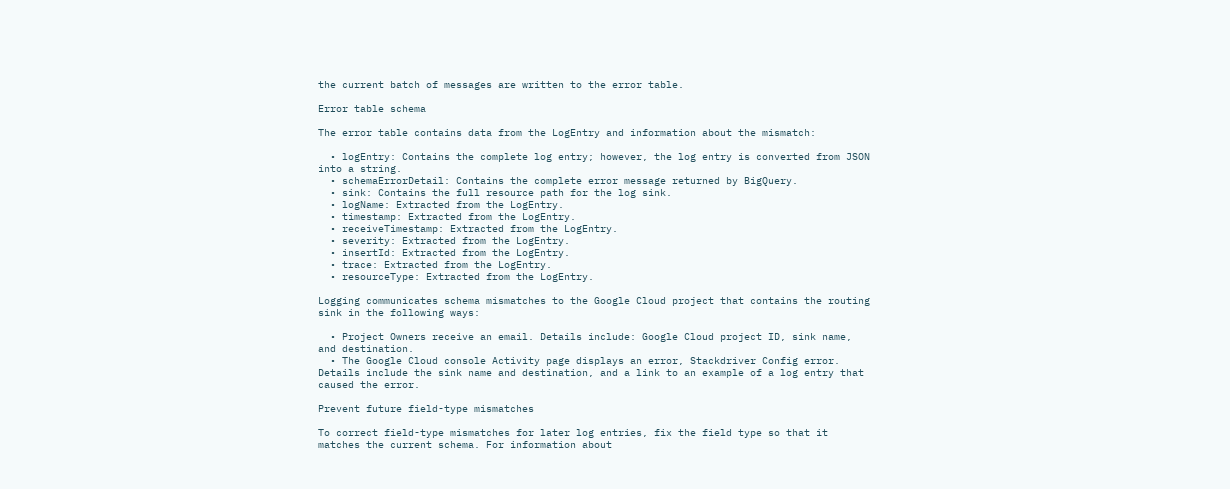the current batch of messages are written to the error table.

Error table schema

The error table contains data from the LogEntry and information about the mismatch:

  • logEntry: Contains the complete log entry; however, the log entry is converted from JSON into a string.
  • schemaErrorDetail: Contains the complete error message returned by BigQuery.
  • sink: Contains the full resource path for the log sink.
  • logName: Extracted from the LogEntry.
  • timestamp: Extracted from the LogEntry.
  • receiveTimestamp: Extracted from the LogEntry.
  • severity: Extracted from the LogEntry.
  • insertId: Extracted from the LogEntry.
  • trace: Extracted from the LogEntry.
  • resourceType: Extracted from the LogEntry.

Logging communicates schema mismatches to the Google Cloud project that contains the routing sink in the following ways:

  • Project Owners receive an email. Details include: Google Cloud project ID, sink name, and destination.
  • The Google Cloud console Activity page displays an error, Stackdriver Config error. Details include the sink name and destination, and a link to an example of a log entry that caused the error.

Prevent future field-type mismatches

To correct field-type mismatches for later log entries, fix the field type so that it matches the current schema. For information about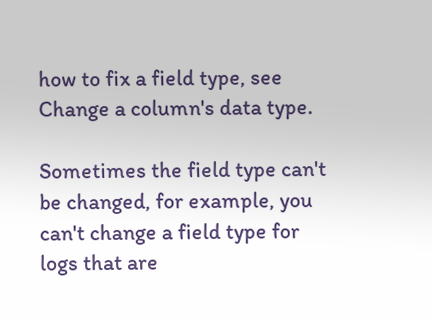how to fix a field type, see Change a column's data type.

Sometimes the field type can't be changed, for example, you can't change a field type for logs that are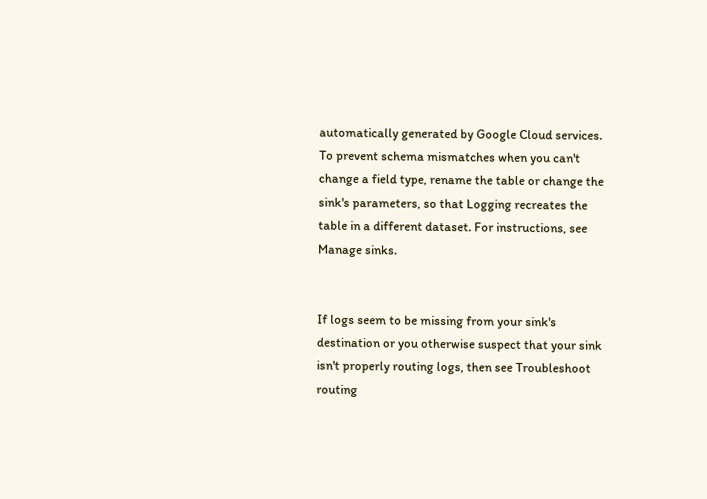automatically generated by Google Cloud services. To prevent schema mismatches when you can't change a field type, rename the table or change the sink's parameters, so that Logging recreates the table in a different dataset. For instructions, see Manage sinks.


If logs seem to be missing from your sink's destination or you otherwise suspect that your sink isn't properly routing logs, then see Troubleshoot routing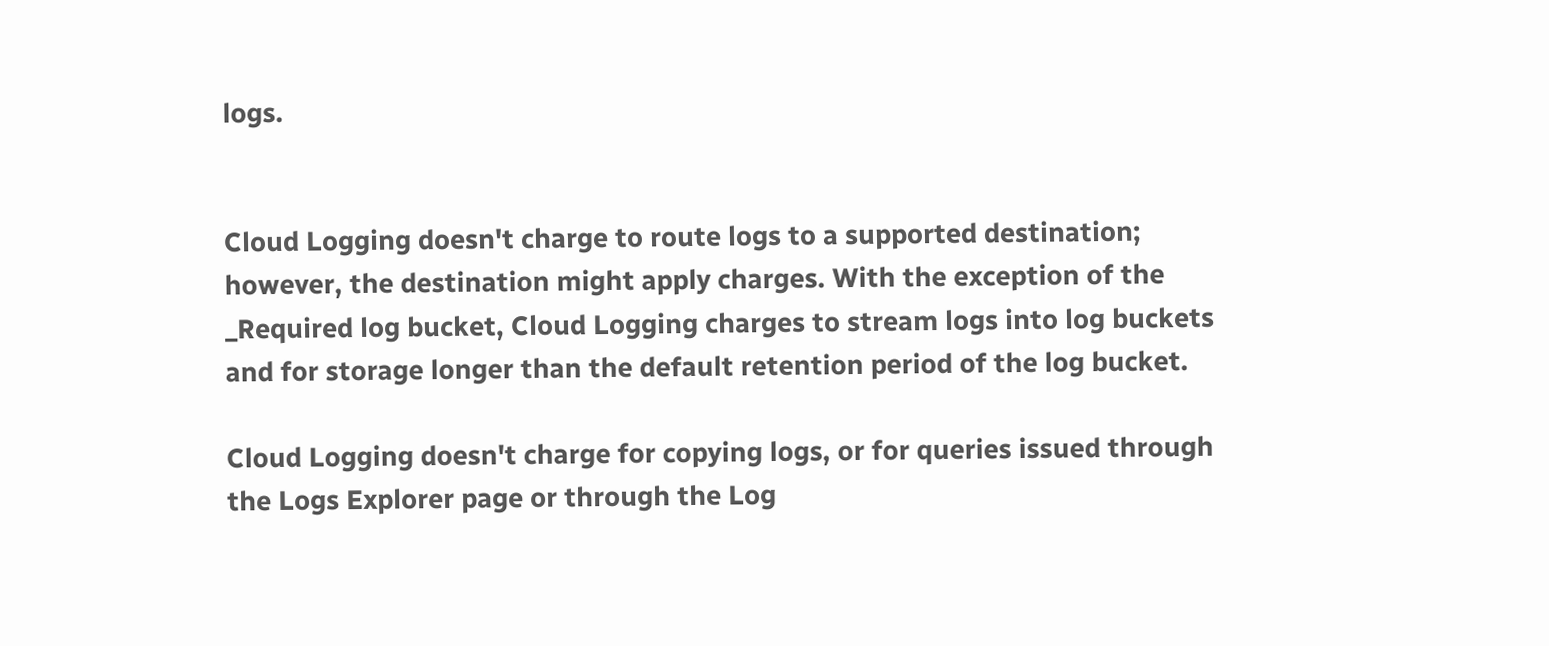logs.


Cloud Logging doesn't charge to route logs to a supported destination; however, the destination might apply charges. With the exception of the _Required log bucket, Cloud Logging charges to stream logs into log buckets and for storage longer than the default retention period of the log bucket.

Cloud Logging doesn't charge for copying logs, or for queries issued through the Logs Explorer page or through the Log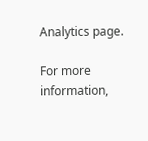Analytics page.

For more information,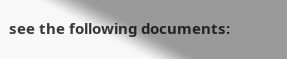see the following documents: